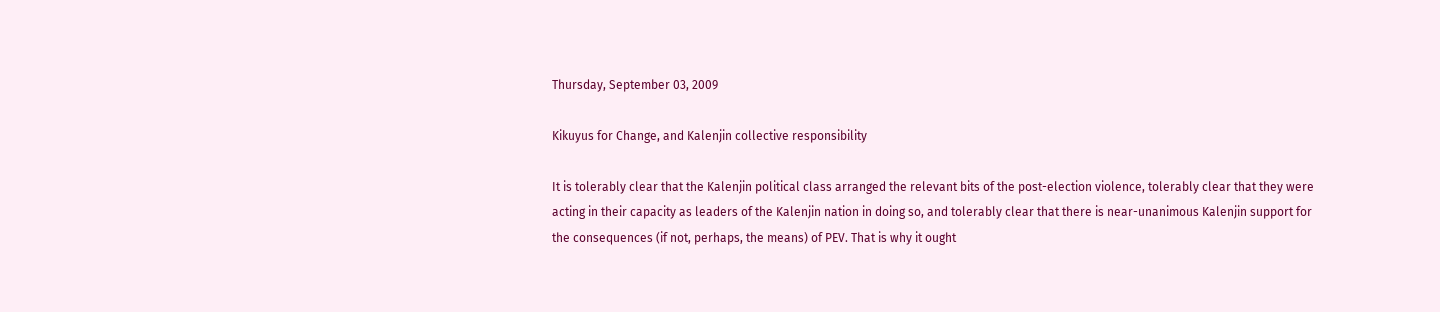Thursday, September 03, 2009

Kikuyus for Change, and Kalenjin collective responsibility

It is tolerably clear that the Kalenjin political class arranged the relevant bits of the post-election violence, tolerably clear that they were acting in their capacity as leaders of the Kalenjin nation in doing so, and tolerably clear that there is near-unanimous Kalenjin support for the consequences (if not, perhaps, the means) of PEV. That is why it ought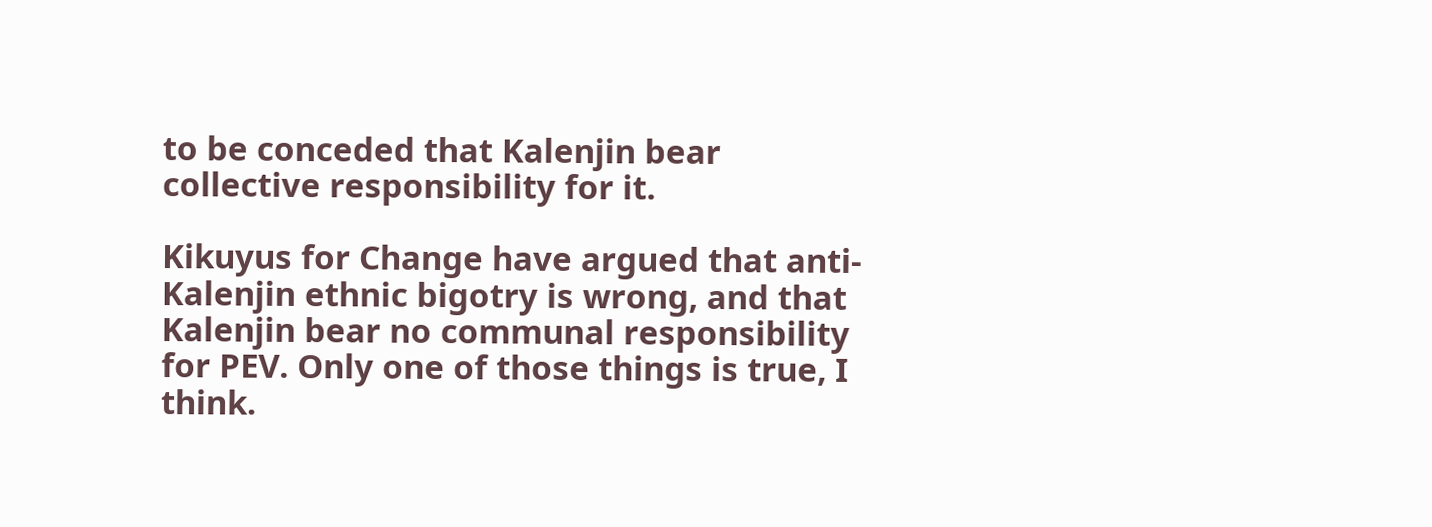to be conceded that Kalenjin bear collective responsibility for it.

Kikuyus for Change have argued that anti-Kalenjin ethnic bigotry is wrong, and that Kalenjin bear no communal responsibility for PEV. Only one of those things is true, I think.